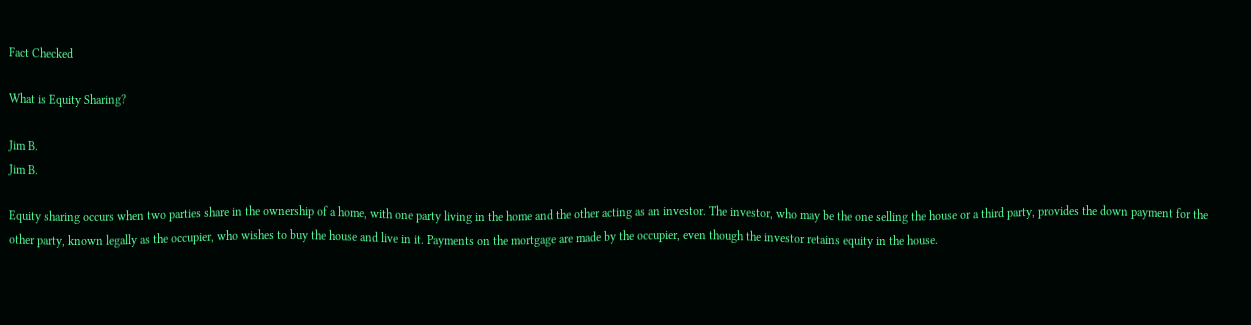Fact Checked

What is Equity Sharing?

Jim B.
Jim B.

Equity sharing occurs when two parties share in the ownership of a home, with one party living in the home and the other acting as an investor. The investor, who may be the one selling the house or a third party, provides the down payment for the other party, known legally as the occupier, who wishes to buy the house and live in it. Payments on the mortgage are made by the occupier, even though the investor retains equity in the house.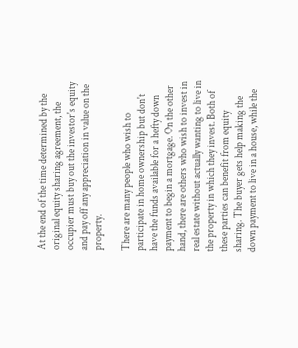At the end of the time determined by the original equity sharing agreement, the occupier must buy out the investor's equity and pay off any appreciation in value on the property.

There are many people who wish to participate in home ownership but don't have the funds available for a hefty down payment to begin a mortgage. On the other hand, there are others who wish to invest in real estate without actually wanting to live in the property in which they invest. Both of these parties can benefit from equity sharing. The buyer gets help making the down payment to live in a house, while the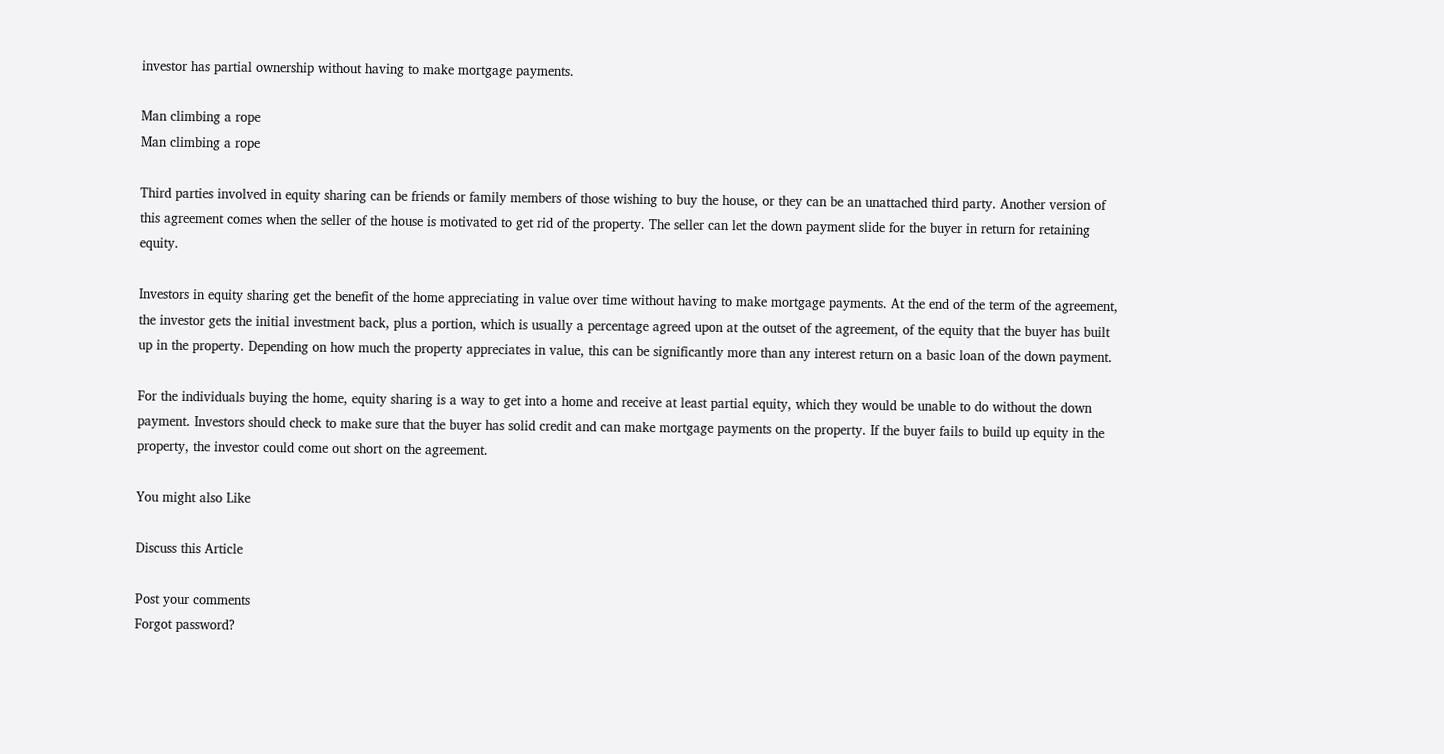investor has partial ownership without having to make mortgage payments.

Man climbing a rope
Man climbing a rope

Third parties involved in equity sharing can be friends or family members of those wishing to buy the house, or they can be an unattached third party. Another version of this agreement comes when the seller of the house is motivated to get rid of the property. The seller can let the down payment slide for the buyer in return for retaining equity.

Investors in equity sharing get the benefit of the home appreciating in value over time without having to make mortgage payments. At the end of the term of the agreement, the investor gets the initial investment back, plus a portion, which is usually a percentage agreed upon at the outset of the agreement, of the equity that the buyer has built up in the property. Depending on how much the property appreciates in value, this can be significantly more than any interest return on a basic loan of the down payment.

For the individuals buying the home, equity sharing is a way to get into a home and receive at least partial equity, which they would be unable to do without the down payment. Investors should check to make sure that the buyer has solid credit and can make mortgage payments on the property. If the buyer fails to build up equity in the property, the investor could come out short on the agreement.

You might also Like

Discuss this Article

Post your comments
Forgot password?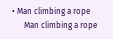• Man climbing a rope
      Man climbing a rope